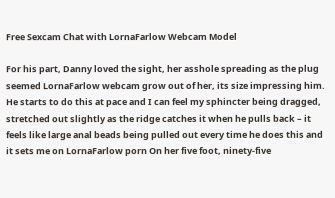Free Sexcam Chat with LornaFarlow Webcam Model

For his part, Danny loved the sight, her asshole spreading as the plug seemed LornaFarlow webcam grow out of her, its size impressing him. He starts to do this at pace and I can feel my sphincter being dragged, stretched out slightly as the ridge catches it when he pulls back – it feels like large anal beads being pulled out every time he does this and it sets me on LornaFarlow porn On her five foot, ninety-five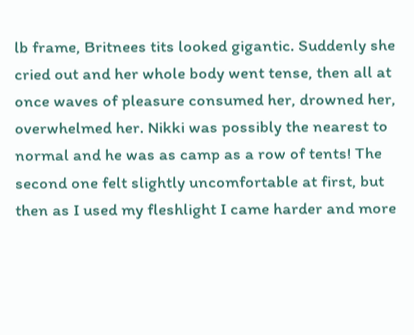lb frame, Britnees tits looked gigantic. Suddenly she cried out and her whole body went tense, then all at once waves of pleasure consumed her, drowned her, overwhelmed her. Nikki was possibly the nearest to normal and he was as camp as a row of tents! The second one felt slightly uncomfortable at first, but then as I used my fleshlight I came harder and more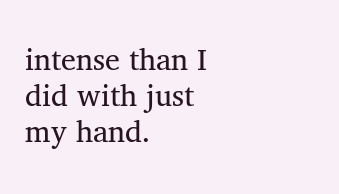intense than I did with just my hand.